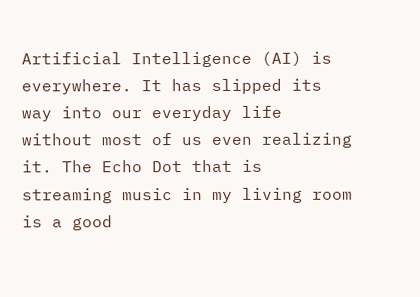Artificial Intelligence (AI) is everywhere. It has slipped its way into our everyday life without most of us even realizing it. The Echo Dot that is streaming music in my living room is a good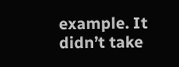example. It didn’t take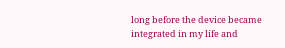long before the device became integrated in my life and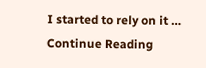I started to rely on it … Continue Reading